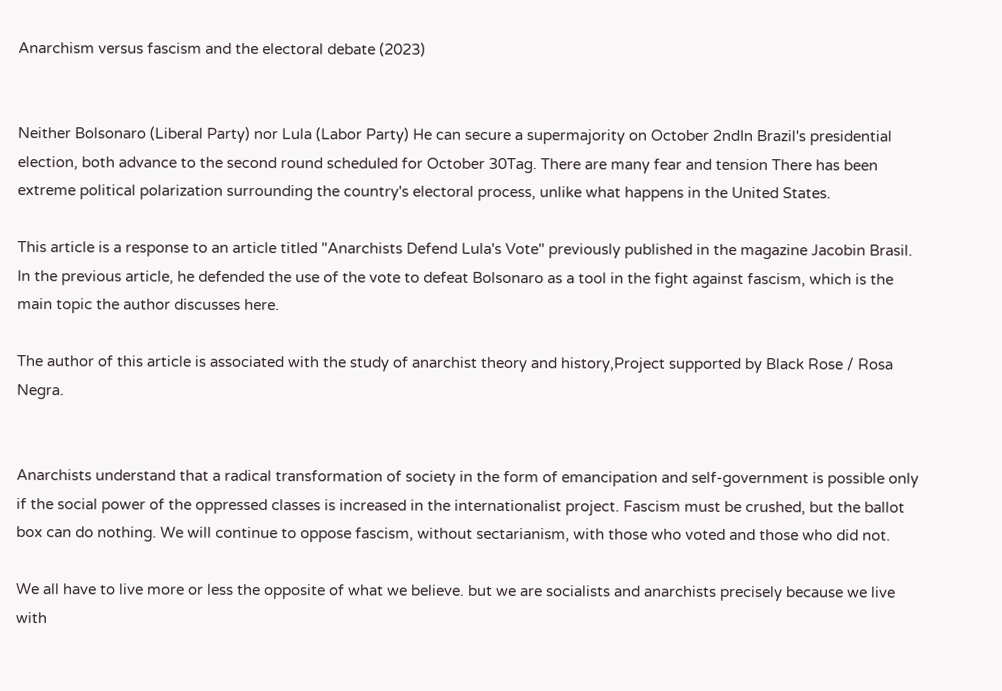Anarchism versus fascism and the electoral debate (2023)


Neither Bolsonaro (Liberal Party) nor Lula (Labor Party) He can secure a supermajority on October 2ndIn Brazil's presidential election, both advance to the second round scheduled for October 30Tag. There are many fear and tension There has been extreme political polarization surrounding the country's electoral process, unlike what happens in the United States.

This article is a response to an article titled "Anarchists Defend Lula's Vote" previously published in the magazine Jacobin Brasil. In the previous article, he defended the use of the vote to defeat Bolsonaro as a tool in the fight against fascism, which is the main topic the author discusses here.

The author of this article is associated with the study of anarchist theory and history,Project supported by Black Rose / Rosa Negra.


Anarchists understand that a radical transformation of society in the form of emancipation and self-government is possible only if the social power of the oppressed classes is increased in the internationalist project. Fascism must be crushed, but the ballot box can do nothing. We will continue to oppose fascism, without sectarianism, with those who voted and those who did not.

We all have to live more or less the opposite of what we believe. but we are socialists and anarchists precisely because we live with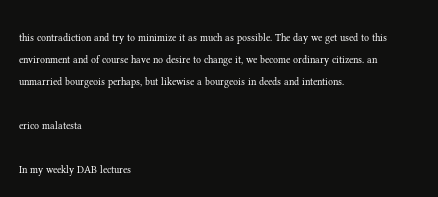this contradiction and try to minimize it as much as possible. The day we get used to this environment and of course have no desire to change it, we become ordinary citizens. an unmarried bourgeois perhaps, but likewise a bourgeois in deeds and intentions.

erico malatesta

In my weekly DAB lectures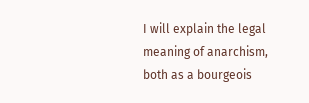I will explain the legal meaning of anarchism, both as a bourgeois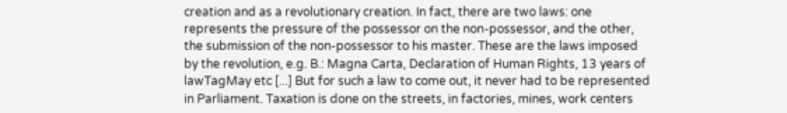creation and as a revolutionary creation. In fact, there are two laws: one represents the pressure of the possessor on the non-possessor, and the other, the submission of the non-possessor to his master. These are the laws imposed by the revolution, e.g. B.: Magna Carta, Declaration of Human Rights, 13 years of lawTagMay etc [...] But for such a law to come out, it never had to be represented in Parliament. Taxation is done on the streets, in factories, mines, work centers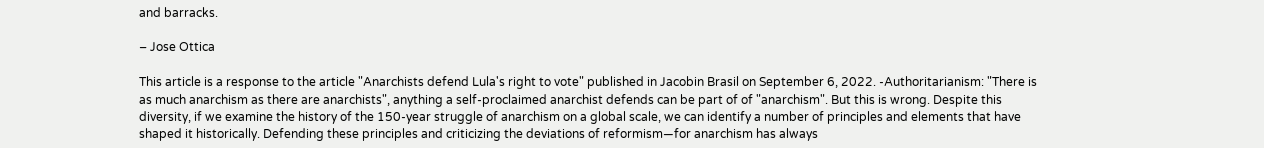and barracks.

– Jose Ottica

This article is a response to the article "Anarchists defend Lula's right to vote" published in Jacobin Brasil on September 6, 2022. -Authoritarianism: "There is as much anarchism as there are anarchists", anything a self-proclaimed anarchist defends can be part of of "anarchism". But this is wrong. Despite this diversity, if we examine the history of the 150-year struggle of anarchism on a global scale, we can identify a number of principles and elements that have shaped it historically. Defending these principles and criticizing the deviations of reformism—for anarchism has always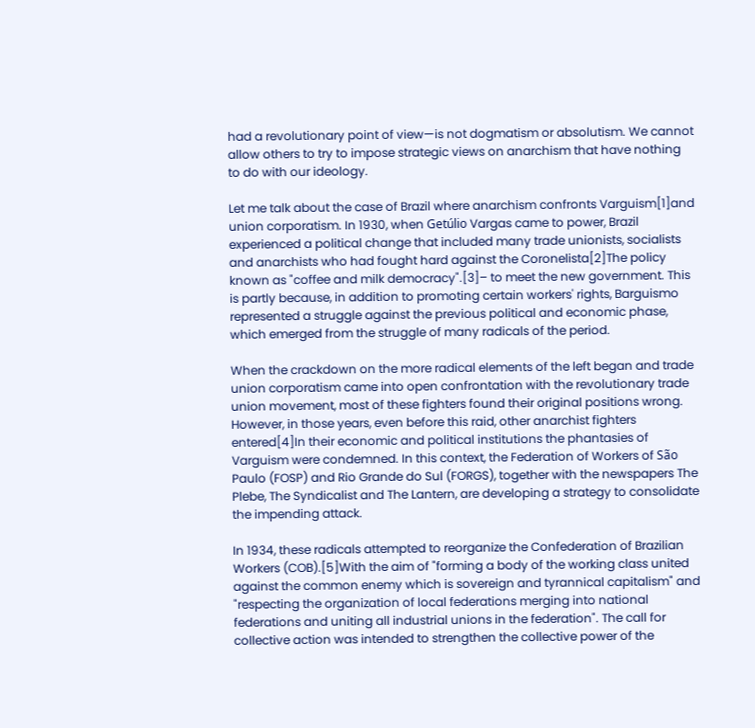had a revolutionary point of view—is not dogmatism or absolutism. We cannot allow others to try to impose strategic views on anarchism that have nothing to do with our ideology.

Let me talk about the case of Brazil where anarchism confronts Varguism[1]and union corporatism. In 1930, when Getúlio Vargas came to power, Brazil experienced a political change that included many trade unionists, socialists and anarchists who had fought hard against the Coronelista[2]The policy known as "coffee and milk democracy".[3]– to meet the new government. This is partly because, in addition to promoting certain workers' rights, Barguismo represented a struggle against the previous political and economic phase, which emerged from the struggle of many radicals of the period.

When the crackdown on the more radical elements of the left began and trade union corporatism came into open confrontation with the revolutionary trade union movement, most of these fighters found their original positions wrong. However, in those years, even before this raid, other anarchist fighters entered[4]In their economic and political institutions the phantasies of Varguism were condemned. In this context, the Federation of Workers of São Paulo (FOSP) and Rio Grande do Sul (FORGS), together with the newspapers The Plebe, The Syndicalist and The Lantern, are developing a strategy to consolidate the impending attack.

In 1934, these radicals attempted to reorganize the Confederation of Brazilian Workers (COB).[5]With the aim of "forming a body of the working class united against the common enemy which is sovereign and tyrannical capitalism" and "respecting the organization of local federations merging into national federations and uniting all industrial unions in the federation". The call for collective action was intended to strengthen the collective power of the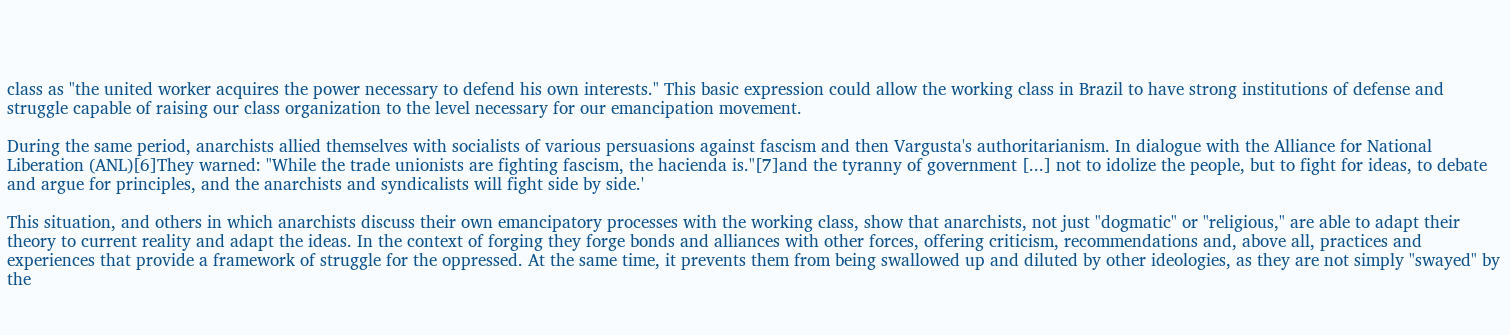class as "the united worker acquires the power necessary to defend his own interests." This basic expression could allow the working class in Brazil to have strong institutions of defense and struggle capable of raising our class organization to the level necessary for our emancipation movement.

During the same period, anarchists allied themselves with socialists of various persuasions against fascism and then Vargusta's authoritarianism. In dialogue with the Alliance for National Liberation (ANL)[6]They warned: "While the trade unionists are fighting fascism, the hacienda is."[7]and the tyranny of government [...] not to idolize the people, but to fight for ideas, to debate and argue for principles, and the anarchists and syndicalists will fight side by side.'

This situation, and others in which anarchists discuss their own emancipatory processes with the working class, show that anarchists, not just "dogmatic" or "religious," are able to adapt their theory to current reality and adapt the ideas. In the context of forging they forge bonds and alliances with other forces, offering criticism, recommendations and, above all, practices and experiences that provide a framework of struggle for the oppressed. At the same time, it prevents them from being swallowed up and diluted by other ideologies, as they are not simply "swayed" by the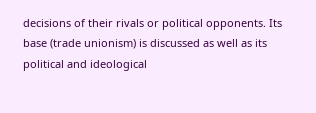decisions of their rivals or political opponents. Its base (trade unionism) is discussed as well as its political and ideological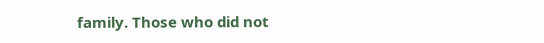family. Those who did not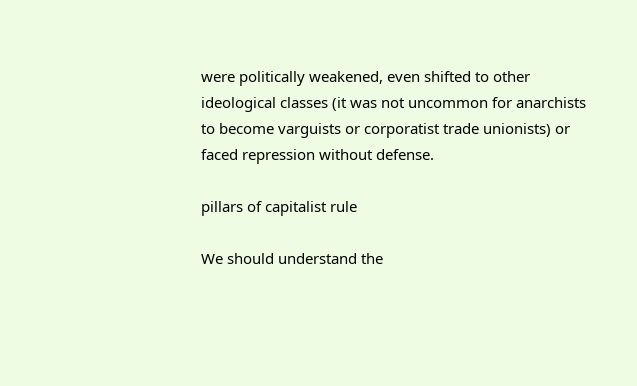were politically weakened, even shifted to other ideological classes (it was not uncommon for anarchists to become varguists or corporatist trade unionists) or faced repression without defense.

pillars of capitalist rule

We should understand the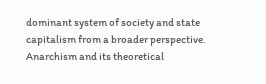dominant system of society and state capitalism from a broader perspective. Anarchism and its theoretical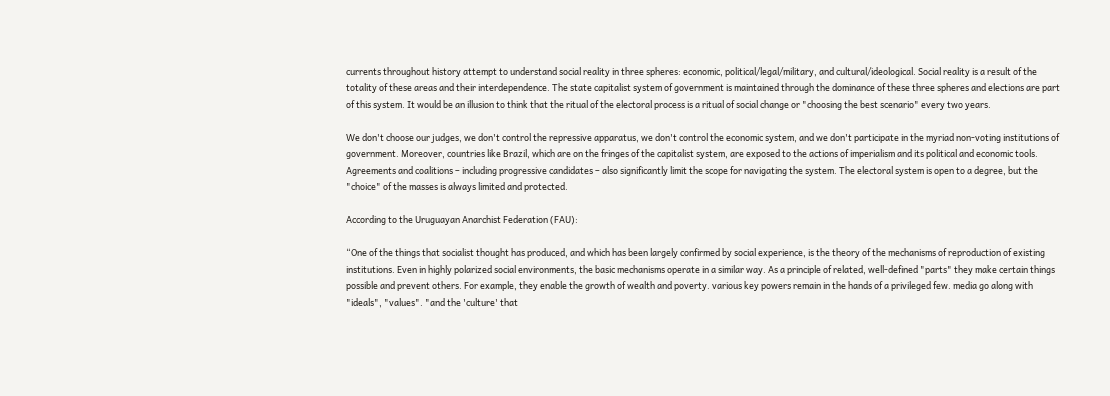currents throughout history attempt to understand social reality in three spheres: economic, political/legal/military, and cultural/ideological. Social reality is a result of the totality of these areas and their interdependence. The state capitalist system of government is maintained through the dominance of these three spheres and elections are part of this system. It would be an illusion to think that the ritual of the electoral process is a ritual of social change or "choosing the best scenario" every two years.

We don't choose our judges, we don't control the repressive apparatus, we don't control the economic system, and we don't participate in the myriad non-voting institutions of government. Moreover, countries like Brazil, which are on the fringes of the capitalist system, are exposed to the actions of imperialism and its political and economic tools. Agreements and coalitions – including progressive candidates – also significantly limit the scope for navigating the system. The electoral system is open to a degree, but the "choice" of the masses is always limited and protected.

According to the Uruguayan Anarchist Federation (FAU):

“One of the things that socialist thought has produced, and which has been largely confirmed by social experience, is the theory of the mechanisms of reproduction of existing institutions. Even in highly polarized social environments, the basic mechanisms operate in a similar way. As a principle of related, well-defined "parts" they make certain things possible and prevent others. For example, they enable the growth of wealth and poverty. various key powers remain in the hands of a privileged few. media go along with "ideals", "values". "and the 'culture' that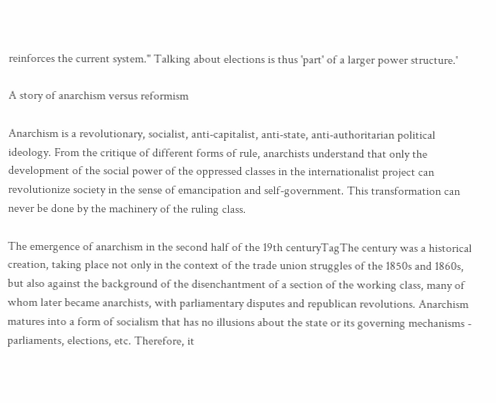reinforces the current system." Talking about elections is thus 'part' of a larger power structure.'

A story of anarchism versus reformism

Anarchism is a revolutionary, socialist, anti-capitalist, anti-state, anti-authoritarian political ideology. From the critique of different forms of rule, anarchists understand that only the development of the social power of the oppressed classes in the internationalist project can revolutionize society in the sense of emancipation and self-government. This transformation can never be done by the machinery of the ruling class.

The emergence of anarchism in the second half of the 19th centuryTagThe century was a historical creation, taking place not only in the context of the trade union struggles of the 1850s and 1860s, but also against the background of the disenchantment of a section of the working class, many of whom later became anarchists, with parliamentary disputes and republican revolutions. Anarchism matures into a form of socialism that has no illusions about the state or its governing mechanisms - parliaments, elections, etc. Therefore, it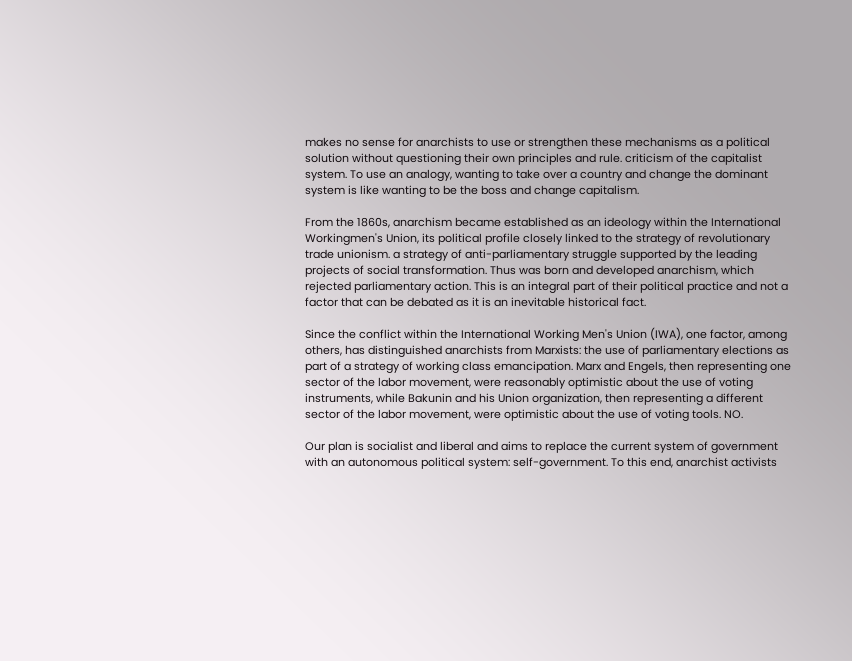makes no sense for anarchists to use or strengthen these mechanisms as a political solution without questioning their own principles and rule. criticism of the capitalist system. To use an analogy, wanting to take over a country and change the dominant system is like wanting to be the boss and change capitalism.

From the 1860s, anarchism became established as an ideology within the International Workingmen's Union, its political profile closely linked to the strategy of revolutionary trade unionism. a strategy of anti-parliamentary struggle supported by the leading projects of social transformation. Thus was born and developed anarchism, which rejected parliamentary action. This is an integral part of their political practice and not a factor that can be debated as it is an inevitable historical fact.

Since the conflict within the International Working Men's Union (IWA), one factor, among others, has distinguished anarchists from Marxists: the use of parliamentary elections as part of a strategy of working class emancipation. Marx and Engels, then representing one sector of the labor movement, were reasonably optimistic about the use of voting instruments, while Bakunin and his Union organization, then representing a different sector of the labor movement, were optimistic about the use of voting tools. NO.

Our plan is socialist and liberal and aims to replace the current system of government with an autonomous political system: self-government. To this end, anarchist activists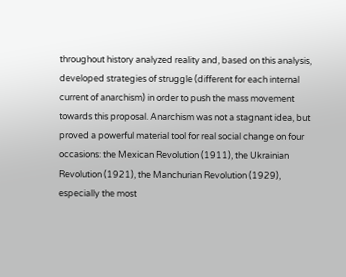throughout history analyzed reality and, based on this analysis, developed strategies of struggle (different for each internal current of anarchism) in order to push the mass movement towards this proposal. Anarchism was not a stagnant idea, but proved a powerful material tool for real social change on four occasions: the Mexican Revolution (1911), the Ukrainian Revolution (1921), the Manchurian Revolution (1929), especially the most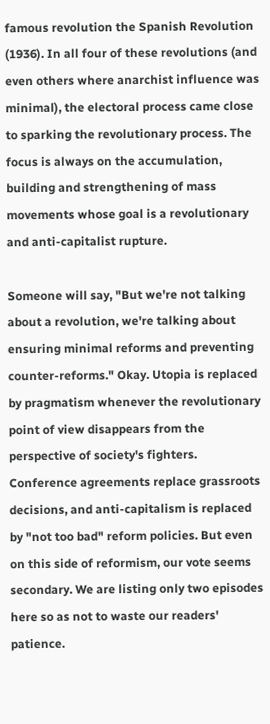famous revolution the Spanish Revolution (1936). In all four of these revolutions (and even others where anarchist influence was minimal), the electoral process came close to sparking the revolutionary process. The focus is always on the accumulation, building and strengthening of mass movements whose goal is a revolutionary and anti-capitalist rupture.

Someone will say, "But we're not talking about a revolution, we're talking about ensuring minimal reforms and preventing counter-reforms." Okay. Utopia is replaced by pragmatism whenever the revolutionary point of view disappears from the perspective of society's fighters. Conference agreements replace grassroots decisions, and anti-capitalism is replaced by "not too bad" reform policies. But even on this side of reformism, our vote seems secondary. We are listing only two episodes here so as not to waste our readers' patience.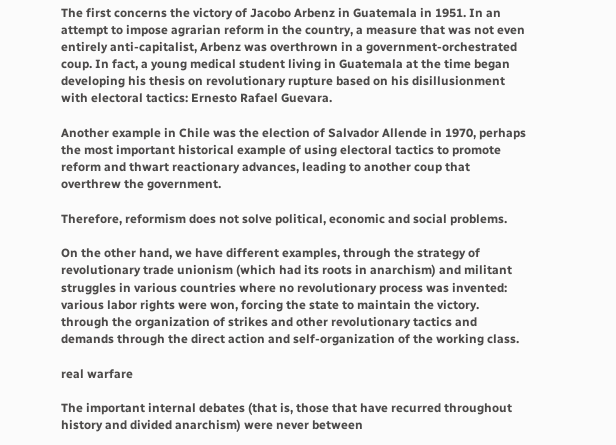The first concerns the victory of Jacobo Arbenz in Guatemala in 1951. In an attempt to impose agrarian reform in the country, a measure that was not even entirely anti-capitalist, Arbenz was overthrown in a government-orchestrated coup. In fact, a young medical student living in Guatemala at the time began developing his thesis on revolutionary rupture based on his disillusionment with electoral tactics: Ernesto Rafael Guevara.

Another example in Chile was the election of Salvador Allende in 1970, perhaps the most important historical example of using electoral tactics to promote reform and thwart reactionary advances, leading to another coup that overthrew the government.

Therefore, reformism does not solve political, economic and social problems.

On the other hand, we have different examples, through the strategy of revolutionary trade unionism (which had its roots in anarchism) and militant struggles in various countries where no revolutionary process was invented: various labor rights were won, forcing the state to maintain the victory. through the organization of strikes and other revolutionary tactics and demands through the direct action and self-organization of the working class.

real warfare

The important internal debates (that is, those that have recurred throughout history and divided anarchism) were never between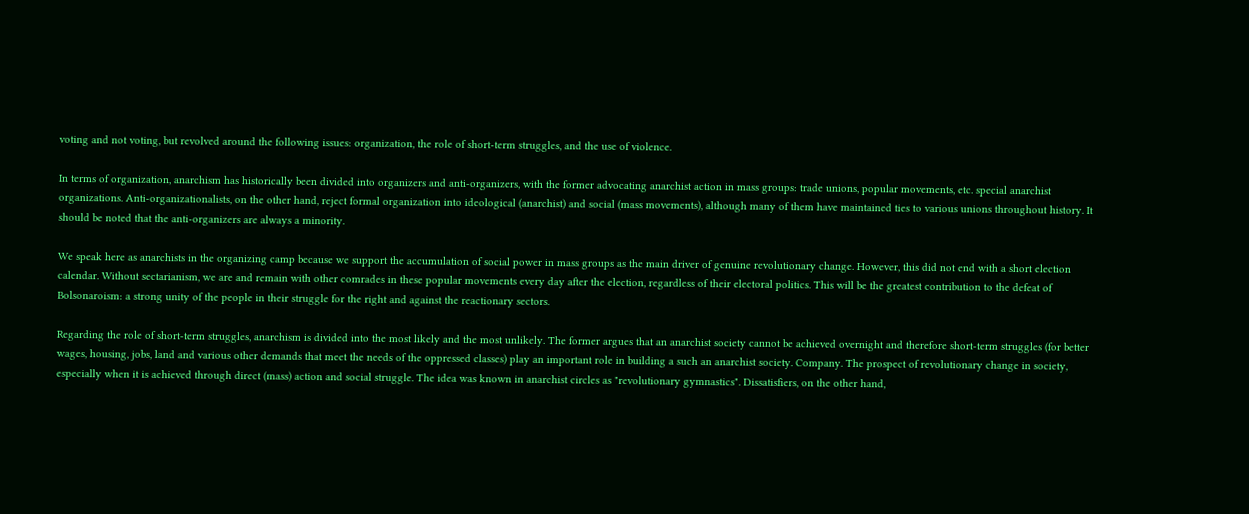voting and not voting, but revolved around the following issues: organization, the role of short-term struggles, and the use of violence.

In terms of organization, anarchism has historically been divided into organizers and anti-organizers, with the former advocating anarchist action in mass groups: trade unions, popular movements, etc. special anarchist organizations. Anti-organizationalists, on the other hand, reject formal organization into ideological (anarchist) and social (mass movements), although many of them have maintained ties to various unions throughout history. It should be noted that the anti-organizers are always a minority.

We speak here as anarchists in the organizing camp because we support the accumulation of social power in mass groups as the main driver of genuine revolutionary change. However, this did not end with a short election calendar. Without sectarianism, we are and remain with other comrades in these popular movements every day after the election, regardless of their electoral politics. This will be the greatest contribution to the defeat of Bolsonaroism: a strong unity of the people in their struggle for the right and against the reactionary sectors.

Regarding the role of short-term struggles, anarchism is divided into the most likely and the most unlikely. The former argues that an anarchist society cannot be achieved overnight and therefore short-term struggles (for better wages, housing, jobs, land and various other demands that meet the needs of the oppressed classes) play an important role in building a such an anarchist society. Company. The prospect of revolutionary change in society, especially when it is achieved through direct (mass) action and social struggle. The idea was known in anarchist circles as "revolutionary gymnastics". Dissatisfiers, on the other hand,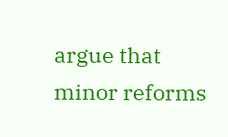argue that minor reforms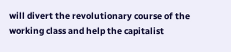will divert the revolutionary course of the working class and help the capitalist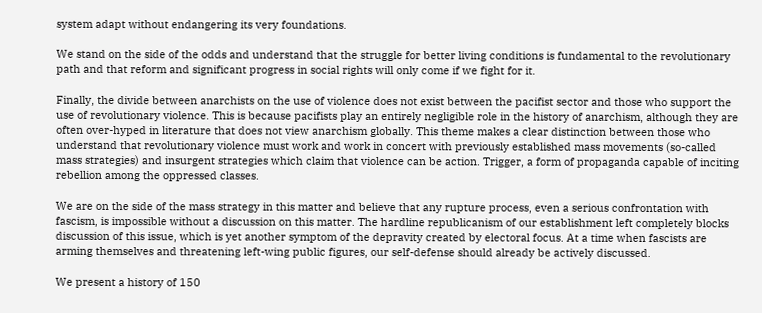system adapt without endangering its very foundations.

We stand on the side of the odds and understand that the struggle for better living conditions is fundamental to the revolutionary path and that reform and significant progress in social rights will only come if we fight for it.

Finally, the divide between anarchists on the use of violence does not exist between the pacifist sector and those who support the use of revolutionary violence. This is because pacifists play an entirely negligible role in the history of anarchism, although they are often over-hyped in literature that does not view anarchism globally. This theme makes a clear distinction between those who understand that revolutionary violence must work and work in concert with previously established mass movements (so-called mass strategies) and insurgent strategies which claim that violence can be action. Trigger, a form of propaganda capable of inciting rebellion among the oppressed classes.

We are on the side of the mass strategy in this matter and believe that any rupture process, even a serious confrontation with fascism, is impossible without a discussion on this matter. The hardline republicanism of our establishment left completely blocks discussion of this issue, which is yet another symptom of the depravity created by electoral focus. At a time when fascists are arming themselves and threatening left-wing public figures, our self-defense should already be actively discussed.

We present a history of 150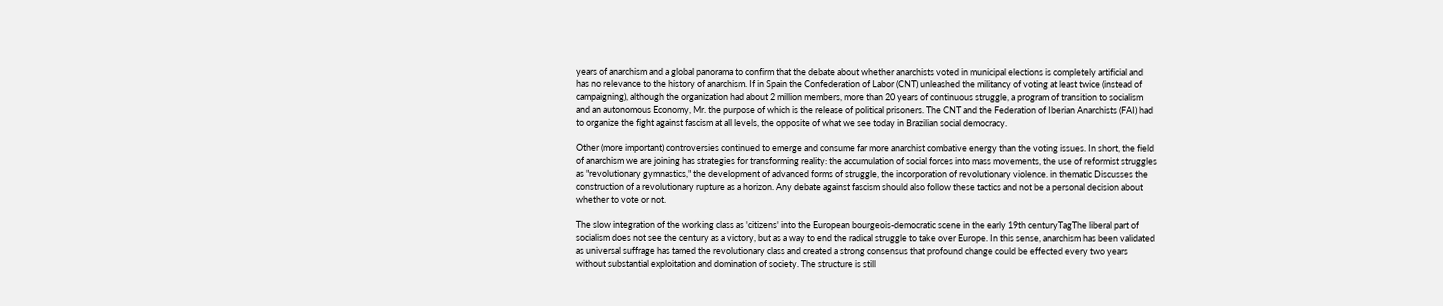years of anarchism and a global panorama to confirm that the debate about whether anarchists voted in municipal elections is completely artificial and has no relevance to the history of anarchism. If in Spain the Confederation of Labor (CNT) unleashed the militancy of voting at least twice (instead of campaigning), although the organization had about 2 million members, more than 20 years of continuous struggle, a program of transition to socialism and an autonomous Economy, Mr. the purpose of which is the release of political prisoners. The CNT and the Federation of Iberian Anarchists (FAI) had to organize the fight against fascism at all levels, the opposite of what we see today in Brazilian social democracy.

Other (more important) controversies continued to emerge and consume far more anarchist combative energy than the voting issues. In short, the field of anarchism we are joining has strategies for transforming reality: the accumulation of social forces into mass movements, the use of reformist struggles as "revolutionary gymnastics," the development of advanced forms of struggle, the incorporation of revolutionary violence. in thematic Discusses the construction of a revolutionary rupture as a horizon. Any debate against fascism should also follow these tactics and not be a personal decision about whether to vote or not.

The slow integration of the working class as 'citizens' into the European bourgeois-democratic scene in the early 19th centuryTagThe liberal part of socialism does not see the century as a victory, but as a way to end the radical struggle to take over Europe. In this sense, anarchism has been validated as universal suffrage has tamed the revolutionary class and created a strong consensus that profound change could be effected every two years without substantial exploitation and domination of society. The structure is still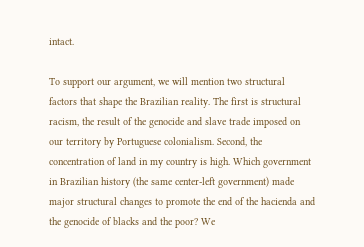intact.

To support our argument, we will mention two structural factors that shape the Brazilian reality. The first is structural racism, the result of the genocide and slave trade imposed on our territory by Portuguese colonialism. Second, the concentration of land in my country is high. Which government in Brazilian history (the same center-left government) made major structural changes to promote the end of the hacienda and the genocide of blacks and the poor? We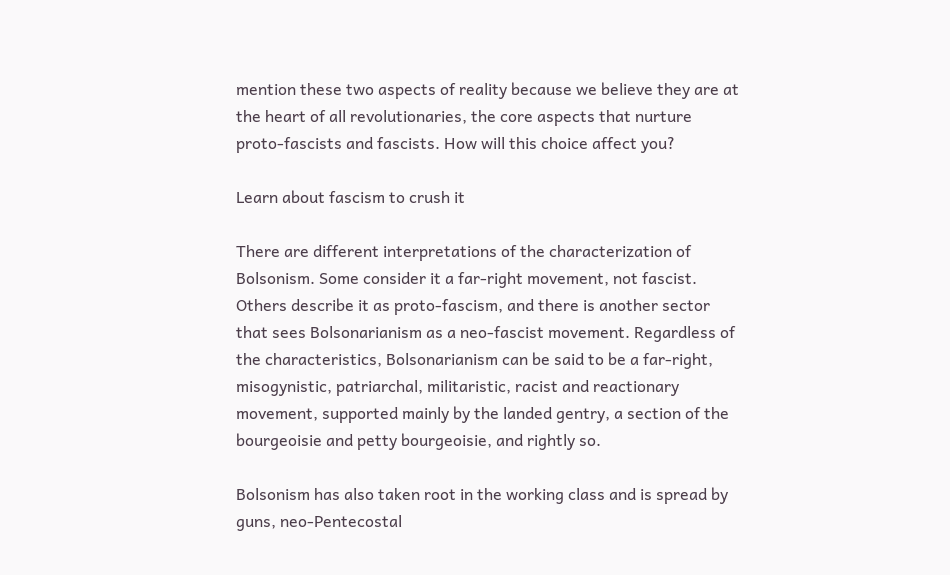mention these two aspects of reality because we believe they are at the heart of all revolutionaries, the core aspects that nurture proto-fascists and fascists. How will this choice affect you?

Learn about fascism to crush it

There are different interpretations of the characterization of Bolsonism. Some consider it a far-right movement, not fascist. Others describe it as proto-fascism, and there is another sector that sees Bolsonarianism as a neo-fascist movement. Regardless of the characteristics, Bolsonarianism can be said to be a far-right, misogynistic, patriarchal, militaristic, racist and reactionary movement, supported mainly by the landed gentry, a section of the bourgeoisie and petty bourgeoisie, and rightly so.

Bolsonism has also taken root in the working class and is spread by guns, neo-Pentecostal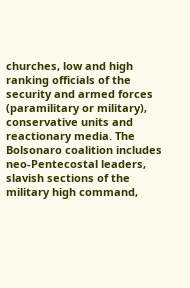churches, low and high ranking officials of the security and armed forces (paramilitary or military), conservative units and reactionary media. The Bolsonaro coalition includes neo-Pentecostal leaders, slavish sections of the military high command,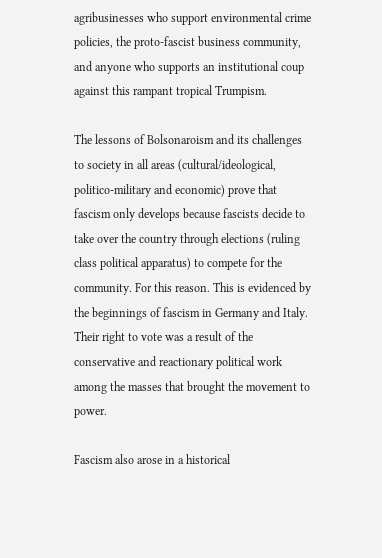agribusinesses who support environmental crime policies, the proto-fascist business community, and anyone who supports an institutional coup against this rampant tropical Trumpism.

The lessons of Bolsonaroism and its challenges to society in all areas (cultural/ideological, politico-military and economic) prove that fascism only develops because fascists decide to take over the country through elections (ruling class political apparatus) to compete for the community. For this reason. This is evidenced by the beginnings of fascism in Germany and Italy. Their right to vote was a result of the conservative and reactionary political work among the masses that brought the movement to power.

Fascism also arose in a historical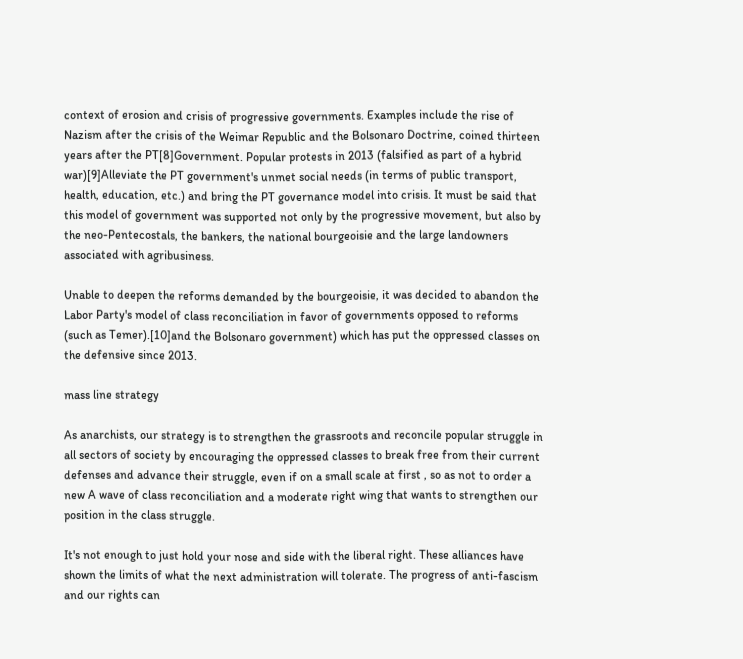context of erosion and crisis of progressive governments. Examples include the rise of Nazism after the crisis of the Weimar Republic and the Bolsonaro Doctrine, coined thirteen years after the PT[8]Government. Popular protests in 2013 (falsified as part of a hybrid war)[9]Alleviate the PT government's unmet social needs (in terms of public transport, health, education, etc.) and bring the PT governance model into crisis. It must be said that this model of government was supported not only by the progressive movement, but also by the neo-Pentecostals, the bankers, the national bourgeoisie and the large landowners associated with agribusiness.

Unable to deepen the reforms demanded by the bourgeoisie, it was decided to abandon the Labor Party's model of class reconciliation in favor of governments opposed to reforms (such as Temer).[10]and the Bolsonaro government) which has put the oppressed classes on the defensive since 2013.

mass line strategy

As anarchists, our strategy is to strengthen the grassroots and reconcile popular struggle in all sectors of society by encouraging the oppressed classes to break free from their current defenses and advance their struggle, even if on a small scale at first , so as not to order a new A wave of class reconciliation and a moderate right wing that wants to strengthen our position in the class struggle.

It's not enough to just hold your nose and side with the liberal right. These alliances have shown the limits of what the next administration will tolerate. The progress of anti-fascism and our rights can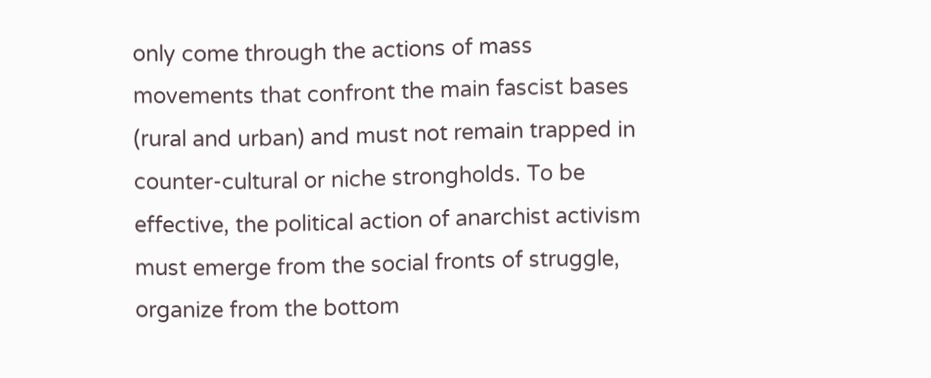only come through the actions of mass movements that confront the main fascist bases (rural and urban) and must not remain trapped in counter-cultural or niche strongholds. To be effective, the political action of anarchist activism must emerge from the social fronts of struggle, organize from the bottom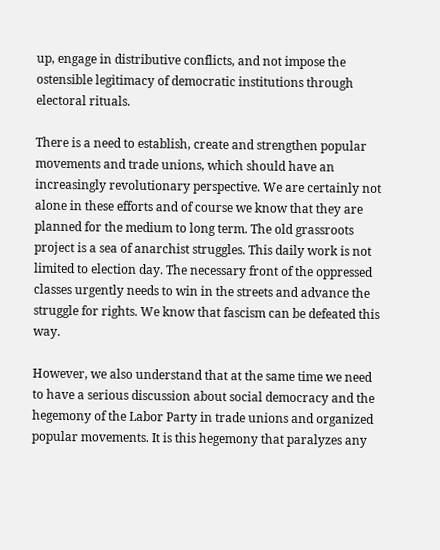up, engage in distributive conflicts, and not impose the ostensible legitimacy of democratic institutions through electoral rituals.

There is a need to establish, create and strengthen popular movements and trade unions, which should have an increasingly revolutionary perspective. We are certainly not alone in these efforts and of course we know that they are planned for the medium to long term. The old grassroots project is a sea of anarchist struggles. This daily work is not limited to election day. The necessary front of the oppressed classes urgently needs to win in the streets and advance the struggle for rights. We know that fascism can be defeated this way.

However, we also understand that at the same time we need to have a serious discussion about social democracy and the hegemony of the Labor Party in trade unions and organized popular movements. It is this hegemony that paralyzes any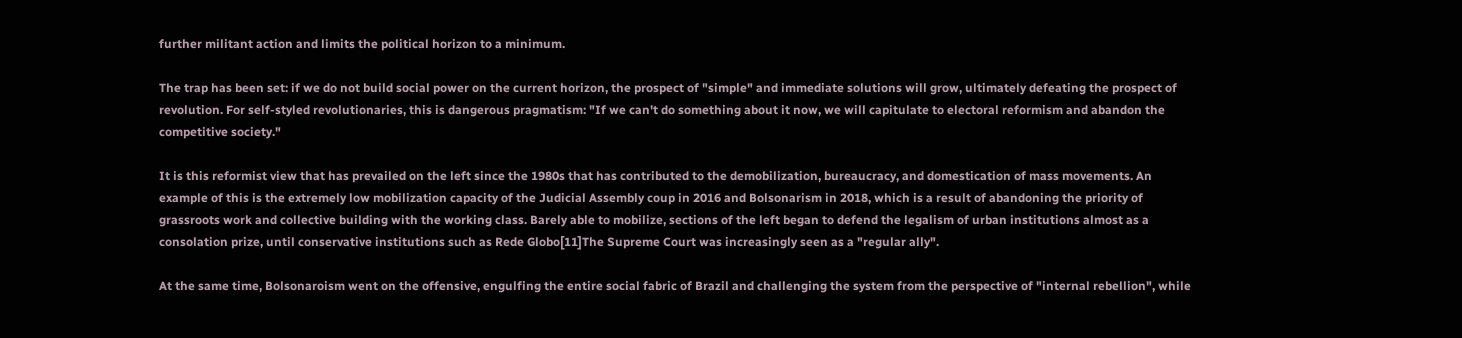further militant action and limits the political horizon to a minimum.

The trap has been set: if we do not build social power on the current horizon, the prospect of "simple" and immediate solutions will grow, ultimately defeating the prospect of revolution. For self-styled revolutionaries, this is dangerous pragmatism: "If we can't do something about it now, we will capitulate to electoral reformism and abandon the competitive society."

It is this reformist view that has prevailed on the left since the 1980s that has contributed to the demobilization, bureaucracy, and domestication of mass movements. An example of this is the extremely low mobilization capacity of the Judicial Assembly coup in 2016 and Bolsonarism in 2018, which is a result of abandoning the priority of grassroots work and collective building with the working class. Barely able to mobilize, sections of the left began to defend the legalism of urban institutions almost as a consolation prize, until conservative institutions such as Rede Globo[11]The Supreme Court was increasingly seen as a "regular ally".

At the same time, Bolsonaroism went on the offensive, engulfing the entire social fabric of Brazil and challenging the system from the perspective of "internal rebellion", while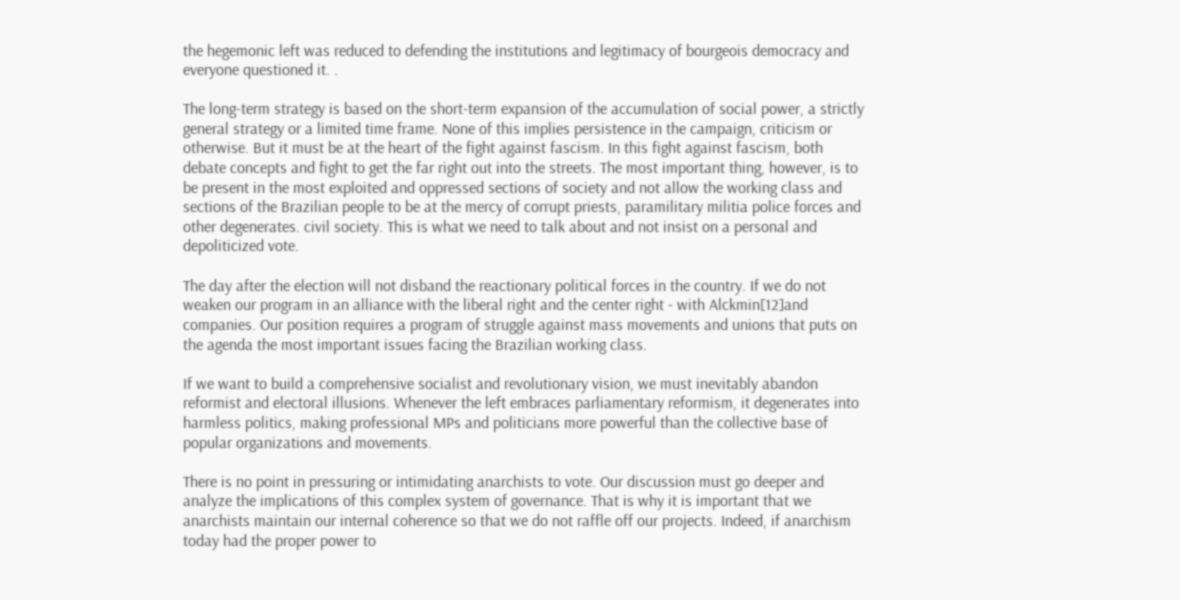the hegemonic left was reduced to defending the institutions and legitimacy of bourgeois democracy and everyone questioned it. .

The long-term strategy is based on the short-term expansion of the accumulation of social power, a strictly general strategy or a limited time frame. None of this implies persistence in the campaign, criticism or otherwise. But it must be at the heart of the fight against fascism. In this fight against fascism, both debate concepts and fight to get the far right out into the streets. The most important thing, however, is to be present in the most exploited and oppressed sections of society and not allow the working class and sections of the Brazilian people to be at the mercy of corrupt priests, paramilitary militia police forces and other degenerates. civil society. This is what we need to talk about and not insist on a personal and depoliticized vote.

The day after the election will not disband the reactionary political forces in the country. If we do not weaken our program in an alliance with the liberal right and the center right - with Alckmin[12]and companies. Our position requires a program of struggle against mass movements and unions that puts on the agenda the most important issues facing the Brazilian working class.

If we want to build a comprehensive socialist and revolutionary vision, we must inevitably abandon reformist and electoral illusions. Whenever the left embraces parliamentary reformism, it degenerates into harmless politics, making professional MPs and politicians more powerful than the collective base of popular organizations and movements.

There is no point in pressuring or intimidating anarchists to vote. Our discussion must go deeper and analyze the implications of this complex system of governance. That is why it is important that we anarchists maintain our internal coherence so that we do not raffle off our projects. Indeed, if anarchism today had the proper power to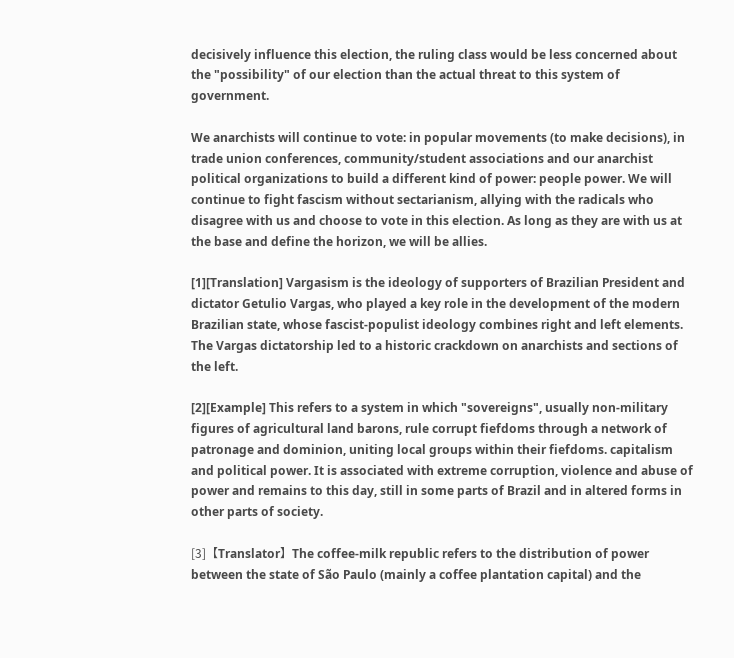decisively influence this election, the ruling class would be less concerned about the "possibility" of our election than the actual threat to this system of government.

We anarchists will continue to vote: in popular movements (to make decisions), in trade union conferences, community/student associations and our anarchist political organizations to build a different kind of power: people power. We will continue to fight fascism without sectarianism, allying with the radicals who disagree with us and choose to vote in this election. As long as they are with us at the base and define the horizon, we will be allies.

[1][Translation] Vargasism is the ideology of supporters of Brazilian President and dictator Getulio Vargas, who played a key role in the development of the modern Brazilian state, whose fascist-populist ideology combines right and left elements. The Vargas dictatorship led to a historic crackdown on anarchists and sections of the left.

[2][Example] This refers to a system in which "sovereigns", usually non-military figures of agricultural land barons, rule corrupt fiefdoms through a network of patronage and dominion, uniting local groups within their fiefdoms. capitalism and political power. It is associated with extreme corruption, violence and abuse of power and remains to this day, still in some parts of Brazil and in altered forms in other parts of society.

[3]【Translator】The coffee-milk republic refers to the distribution of power between the state of São Paulo (mainly a coffee plantation capital) and the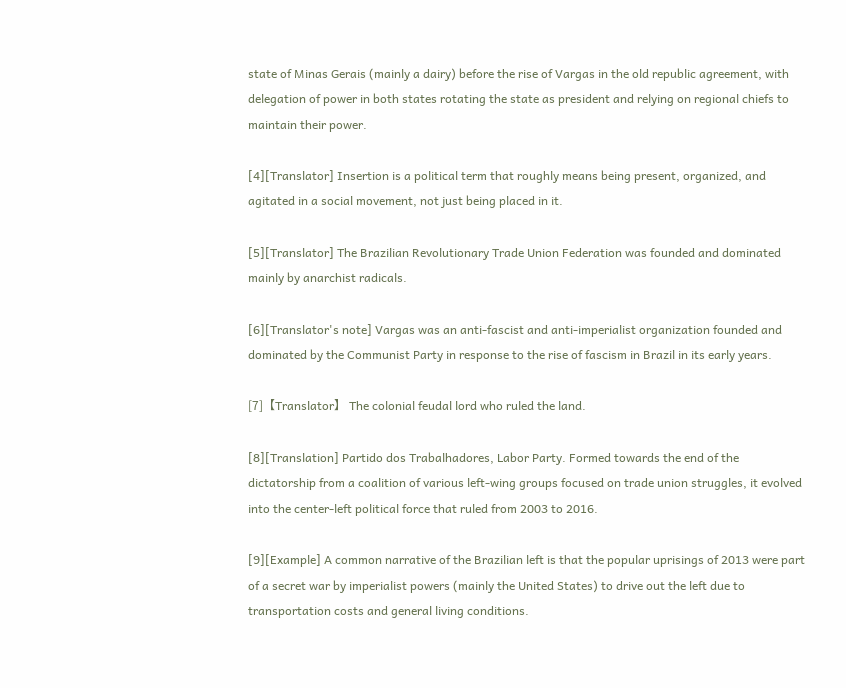state of Minas Gerais (mainly a dairy) before the rise of Vargas in the old republic agreement, with delegation of power in both states rotating the state as president and relying on regional chiefs to maintain their power.

[4][Translator] Insertion is a political term that roughly means being present, organized, and agitated in a social movement, not just being placed in it.

[5][Translator] The Brazilian Revolutionary Trade Union Federation was founded and dominated mainly by anarchist radicals.

[6][Translator's note] Vargas was an anti-fascist and anti-imperialist organization founded and dominated by the Communist Party in response to the rise of fascism in Brazil in its early years.

[7]【Translator】 The colonial feudal lord who ruled the land.

[8][Translation] Partido dos Trabalhadores, Labor Party. Formed towards the end of the dictatorship from a coalition of various left-wing groups focused on trade union struggles, it evolved into the center-left political force that ruled from 2003 to 2016.

[9][Example] A common narrative of the Brazilian left is that the popular uprisings of 2013 were part of a secret war by imperialist powers (mainly the United States) to drive out the left due to transportation costs and general living conditions.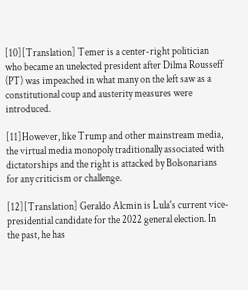[10][Translation] Temer is a center-right politician who became an unelected president after Dilma Rousseff (PT) was impeached in what many on the left saw as a constitutional coup and austerity measures were introduced.

[11]However, like Trump and other mainstream media, the virtual media monopoly traditionally associated with dictatorships and the right is attacked by Bolsonarians for any criticism or challenge.

[12][Translation] Geraldo Alcmin is Lula's current vice-presidential candidate for the 2022 general election. In the past, he has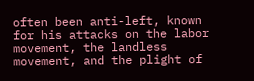often been anti-left, known for his attacks on the labor movement, the landless movement, and the plight of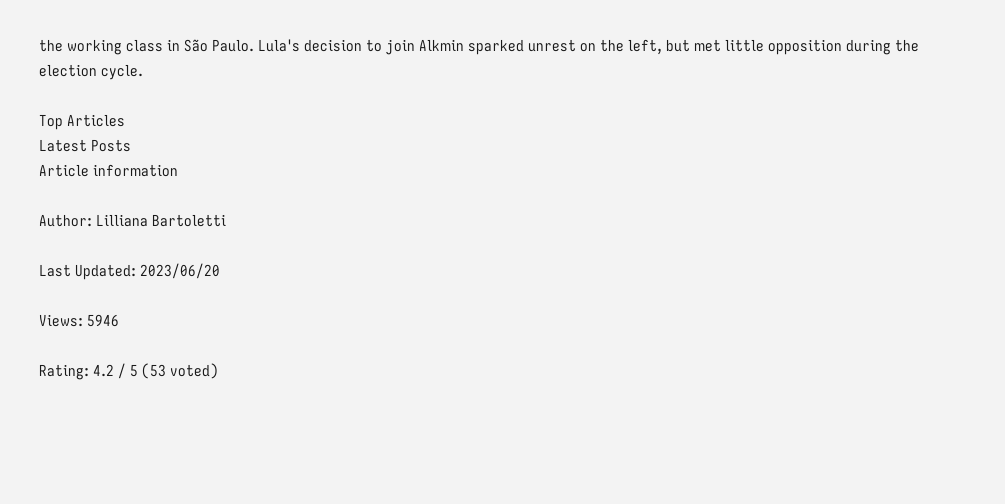the working class in São Paulo. Lula's decision to join Alkmin sparked unrest on the left, but met little opposition during the election cycle.

Top Articles
Latest Posts
Article information

Author: Lilliana Bartoletti

Last Updated: 2023/06/20

Views: 5946

Rating: 4.2 / 5 (53 voted)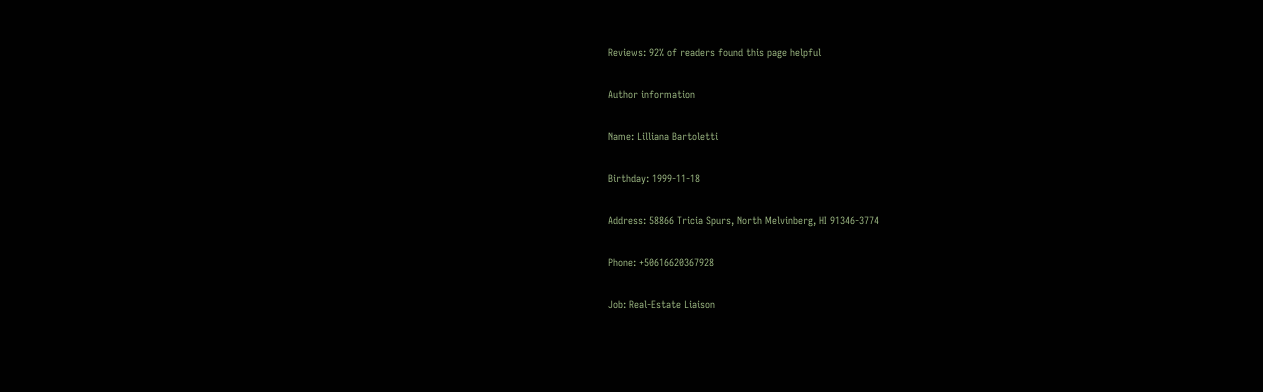Reviews: 92% of readers found this page helpful

Author information

Name: Lilliana Bartoletti

Birthday: 1999-11-18

Address: 58866 Tricia Spurs, North Melvinberg, HI 91346-3774

Phone: +50616620367928

Job: Real-Estate Liaison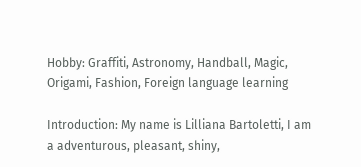Hobby: Graffiti, Astronomy, Handball, Magic, Origami, Fashion, Foreign language learning

Introduction: My name is Lilliana Bartoletti, I am a adventurous, pleasant, shiny,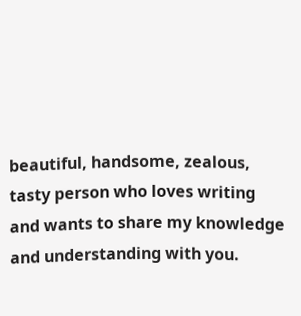beautiful, handsome, zealous, tasty person who loves writing and wants to share my knowledge and understanding with you.